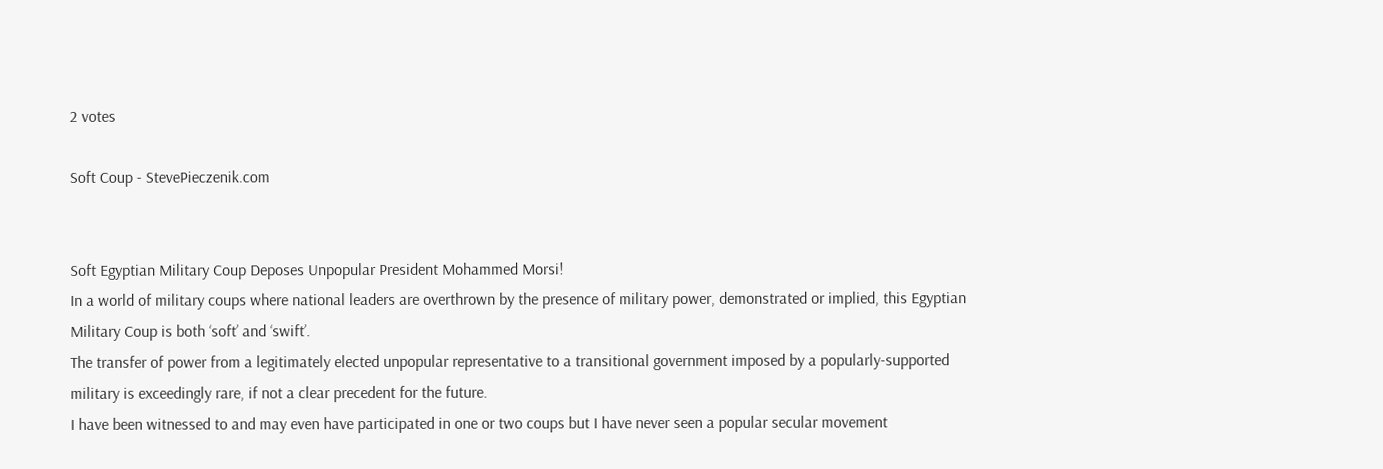2 votes

Soft Coup - StevePieczenik.com


Soft Egyptian Military Coup Deposes Unpopular President Mohammed Morsi!
In a world of military coups where national leaders are overthrown by the presence of military power, demonstrated or implied, this Egyptian Military Coup is both ‘soft’ and ‘swift’.
The transfer of power from a legitimately elected unpopular representative to a transitional government imposed by a popularly-supported military is exceedingly rare, if not a clear precedent for the future.
I have been witnessed to and may even have participated in one or two coups but I have never seen a popular secular movement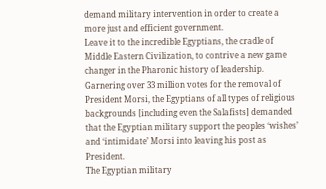demand military intervention in order to create a more just and efficient government.
Leave it to the incredible Egyptians, the cradle of Middle Eastern Civilization, to contrive a new game changer in the Pharonic history of leadership.
Garnering over 33 million votes for the removal of President Morsi, the Egyptians of all types of religious backgrounds [including even the Salafists] demanded that the Egyptian military support the peoples ‘wishes’ and ‘intimidate’ Morsi into leaving his post as President.
The Egyptian military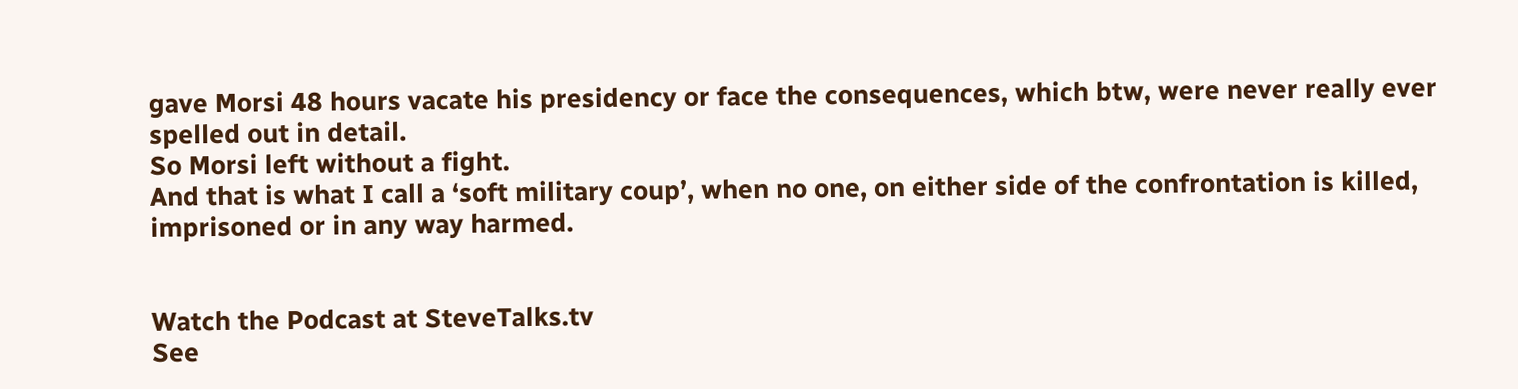gave Morsi 48 hours vacate his presidency or face the consequences, which btw, were never really ever spelled out in detail.
So Morsi left without a fight.
And that is what I call a ‘soft military coup’, when no one, on either side of the confrontation is killed, imprisoned or in any way harmed.


Watch the Podcast at SteveTalks.tv
See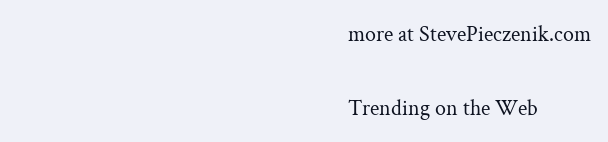more at StevePieczenik.com

Trending on the Web